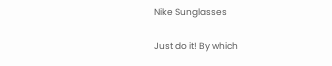Nike Sunglasses

Just do it! By which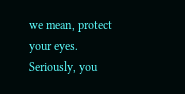we mean, protect your eyes. Seriously, you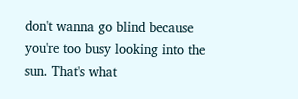don't wanna go blind because you're too busy looking into the sun. That's what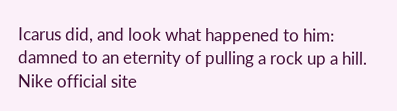Icarus did, and look what happened to him: damned to an eternity of pulling a rock up a hill.
Nike official site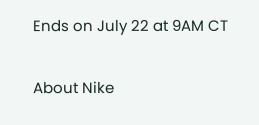Ends on July 22 at 9AM CT

About Nike